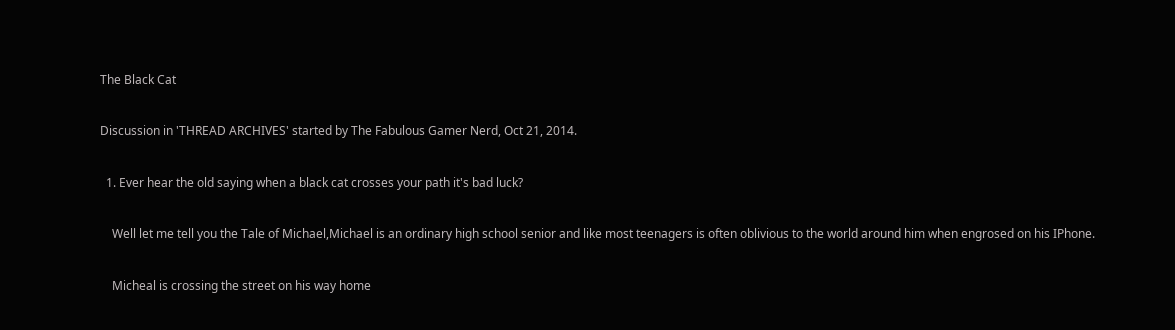The Black Cat

Discussion in 'THREAD ARCHIVES' started by The Fabulous Gamer Nerd, Oct 21, 2014.

  1. Ever hear the old saying when a black cat crosses your path it's bad luck?

    Well let me tell you the Tale of Michael,Michael is an ordinary high school senior and like most teenagers is often oblivious to the world around him when engrosed on his IPhone.

    Micheal is crossing the street on his way home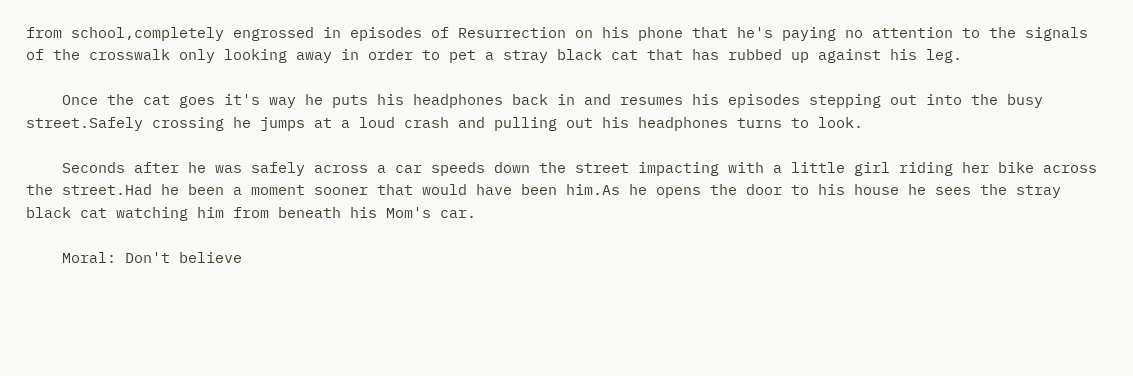from school,completely engrossed in episodes of Resurrection on his phone that he's paying no attention to the signals of the crosswalk only looking away in order to pet a stray black cat that has rubbed up against his leg.

    Once the cat goes it's way he puts his headphones back in and resumes his episodes stepping out into the busy street.Safely crossing he jumps at a loud crash and pulling out his headphones turns to look.

    Seconds after he was safely across a car speeds down the street impacting with a little girl riding her bike across the street.Had he been a moment sooner that would have been him.As he opens the door to his house he sees the stray black cat watching him from beneath his Mom's car.

    Moral: Don't believe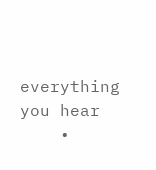everything you hear
    •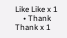Like Like x 1
    • Thank Thank x 1